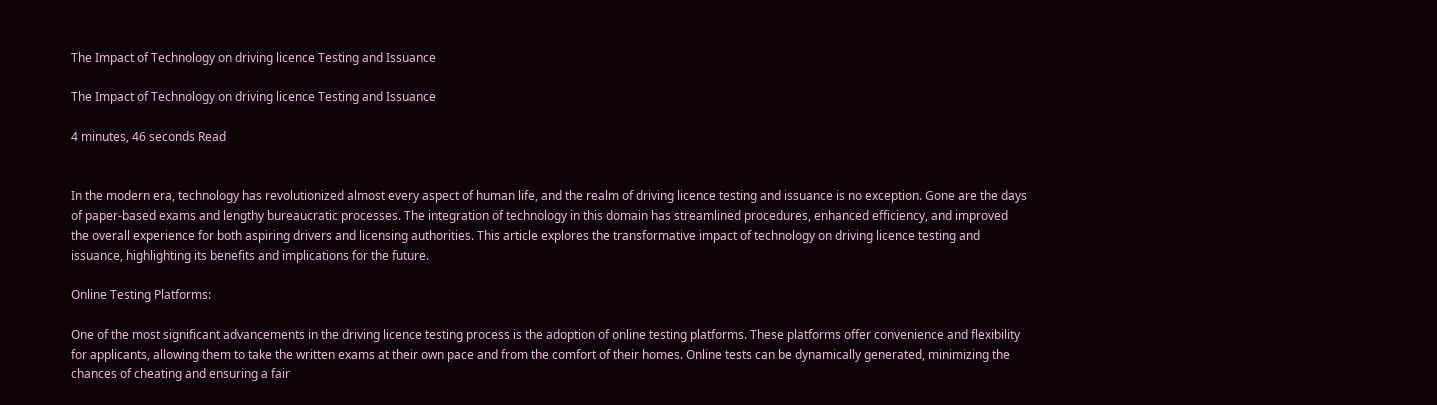The Impact of Technology on driving licence Testing and Issuance

The Impact of Technology on driving licence Testing and Issuance

4 minutes, 46 seconds Read


In the modern era, technology has revolutionized almost every aspect of human life, and the realm of driving licence testing and issuance is no exception. Gone are the days of paper-based exams and lengthy bureaucratic processes. The integration of technology in this domain has streamlined procedures, enhanced efficiency, and improved the overall experience for both aspiring drivers and licensing authorities. This article explores the transformative impact of technology on driving licence testing and issuance, highlighting its benefits and implications for the future.

Online Testing Platforms:

One of the most significant advancements in the driving licence testing process is the adoption of online testing platforms. These platforms offer convenience and flexibility for applicants, allowing them to take the written exams at their own pace and from the comfort of their homes. Online tests can be dynamically generated, minimizing the chances of cheating and ensuring a fair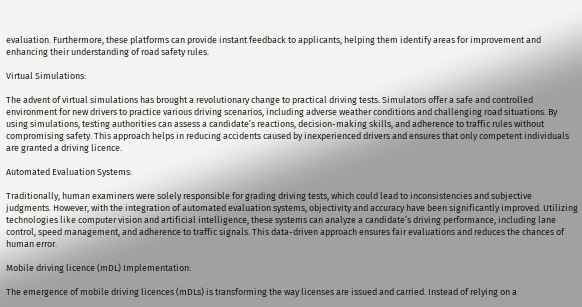evaluation. Furthermore, these platforms can provide instant feedback to applicants, helping them identify areas for improvement and enhancing their understanding of road safety rules.

Virtual Simulations:

The advent of virtual simulations has brought a revolutionary change to practical driving tests. Simulators offer a safe and controlled environment for new drivers to practice various driving scenarios, including adverse weather conditions and challenging road situations. By using simulations, testing authorities can assess a candidate’s reactions, decision-making skills, and adherence to traffic rules without compromising safety. This approach helps in reducing accidents caused by inexperienced drivers and ensures that only competent individuals are granted a driving licence.

Automated Evaluation Systems:

Traditionally, human examiners were solely responsible for grading driving tests, which could lead to inconsistencies and subjective judgments. However, with the integration of automated evaluation systems, objectivity and accuracy have been significantly improved. Utilizing technologies like computer vision and artificial intelligence, these systems can analyze a candidate’s driving performance, including lane control, speed management, and adherence to traffic signals. This data-driven approach ensures fair evaluations and reduces the chances of human error.

Mobile driving licence (mDL) Implementation:

The emergence of mobile driving licences (mDLs) is transforming the way licenses are issued and carried. Instead of relying on a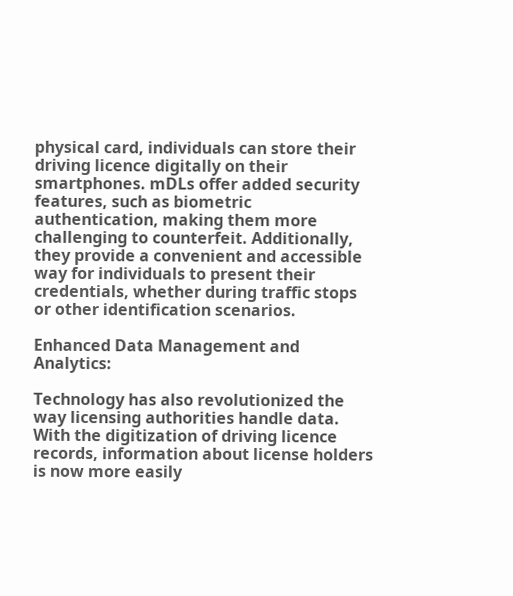physical card, individuals can store their driving licence digitally on their smartphones. mDLs offer added security features, such as biometric authentication, making them more challenging to counterfeit. Additionally, they provide a convenient and accessible way for individuals to present their credentials, whether during traffic stops or other identification scenarios.

Enhanced Data Management and Analytics:

Technology has also revolutionized the way licensing authorities handle data. With the digitization of driving licence records, information about license holders is now more easily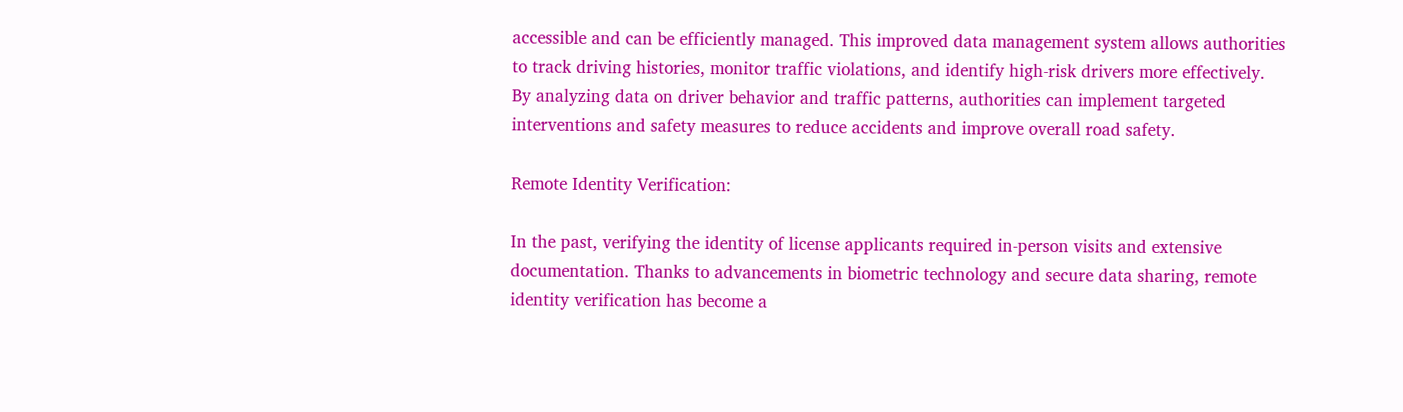accessible and can be efficiently managed. This improved data management system allows authorities to track driving histories, monitor traffic violations, and identify high-risk drivers more effectively. By analyzing data on driver behavior and traffic patterns, authorities can implement targeted interventions and safety measures to reduce accidents and improve overall road safety.

Remote Identity Verification:

In the past, verifying the identity of license applicants required in-person visits and extensive documentation. Thanks to advancements in biometric technology and secure data sharing, remote identity verification has become a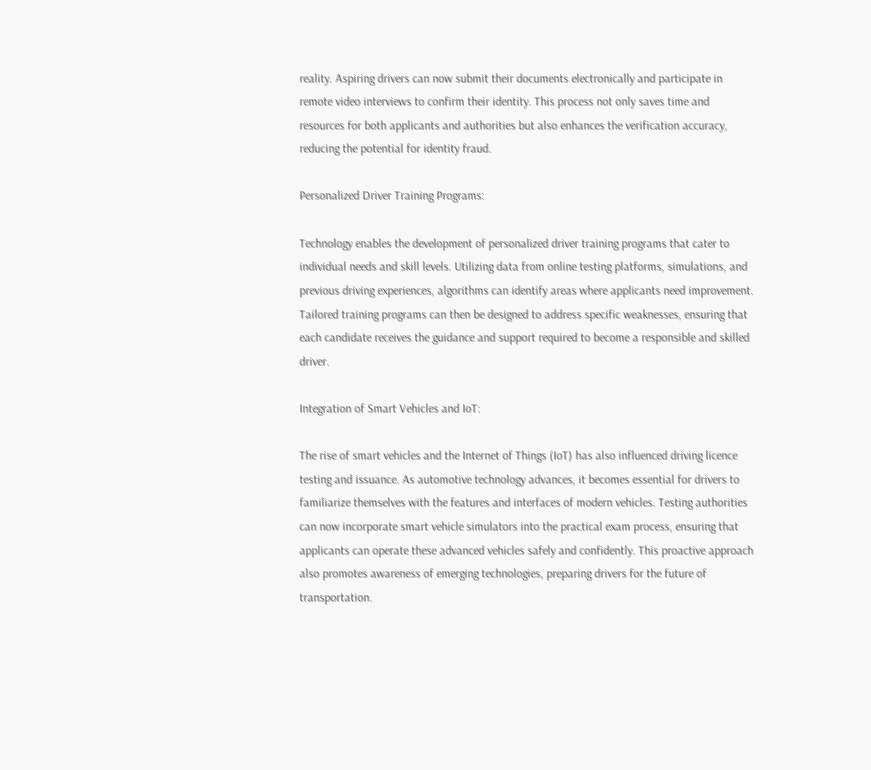reality. Aspiring drivers can now submit their documents electronically and participate in remote video interviews to confirm their identity. This process not only saves time and resources for both applicants and authorities but also enhances the verification accuracy, reducing the potential for identity fraud.

Personalized Driver Training Programs:

Technology enables the development of personalized driver training programs that cater to individual needs and skill levels. Utilizing data from online testing platforms, simulations, and previous driving experiences, algorithms can identify areas where applicants need improvement. Tailored training programs can then be designed to address specific weaknesses, ensuring that each candidate receives the guidance and support required to become a responsible and skilled driver.

Integration of Smart Vehicles and IoT:

The rise of smart vehicles and the Internet of Things (IoT) has also influenced driving licence testing and issuance. As automotive technology advances, it becomes essential for drivers to familiarize themselves with the features and interfaces of modern vehicles. Testing authorities can now incorporate smart vehicle simulators into the practical exam process, ensuring that applicants can operate these advanced vehicles safely and confidently. This proactive approach also promotes awareness of emerging technologies, preparing drivers for the future of transportation.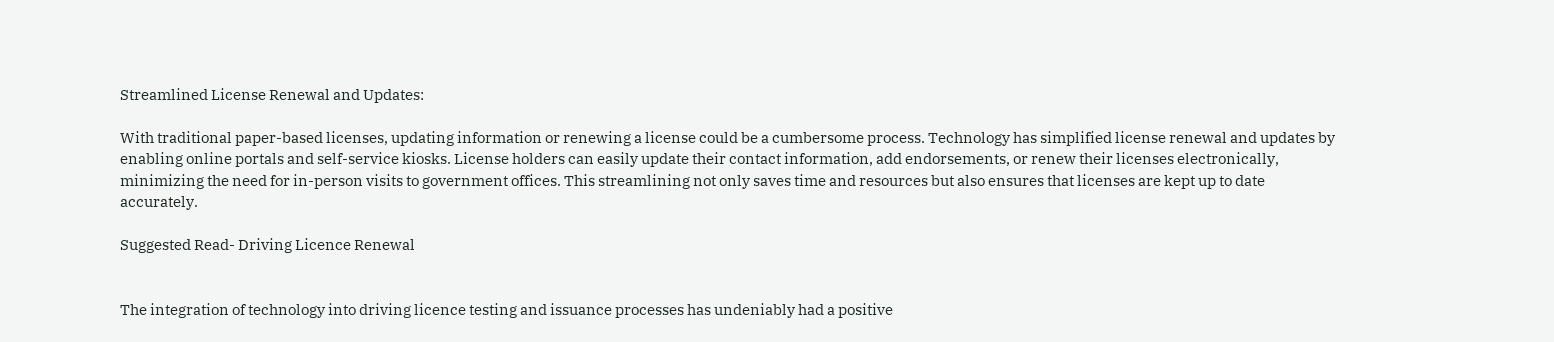Streamlined License Renewal and Updates:

With traditional paper-based licenses, updating information or renewing a license could be a cumbersome process. Technology has simplified license renewal and updates by enabling online portals and self-service kiosks. License holders can easily update their contact information, add endorsements, or renew their licenses electronically, minimizing the need for in-person visits to government offices. This streamlining not only saves time and resources but also ensures that licenses are kept up to date accurately.

Suggested Read- Driving Licence Renewal


The integration of technology into driving licence testing and issuance processes has undeniably had a positive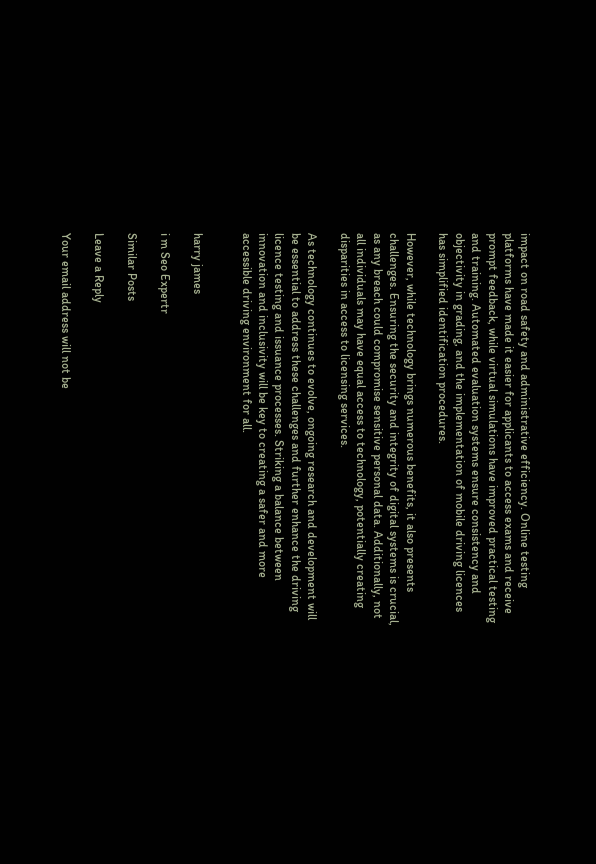impact on road safety and administrative efficiency. Online testing platforms have made it easier for applicants to access exams and receive prompt feedback, while virtual simulations have improved practical testing and training. Automated evaluation systems ensure consistency and objectivity in grading, and the implementation of mobile driving licences has simplified identification procedures.

However, while technology brings numerous benefits, it also presents challenges. Ensuring the security and integrity of digital systems is crucial, as any breach could compromise sensitive personal data. Additionally, not all individuals may have equal access to technology, potentially creating disparities in access to licensing services.

As technology continues to evolve, ongoing research and development will be essential to address these challenges and further enhance the driving licence testing and issuance processes. Striking a balance between innovation and inclusivity will be key to creating a safer and more accessible driving environment for all.


harry james

i m Seo Expertr

Similar Posts

Leave a Reply

Your email address will not be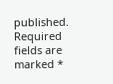published. Required fields are marked *